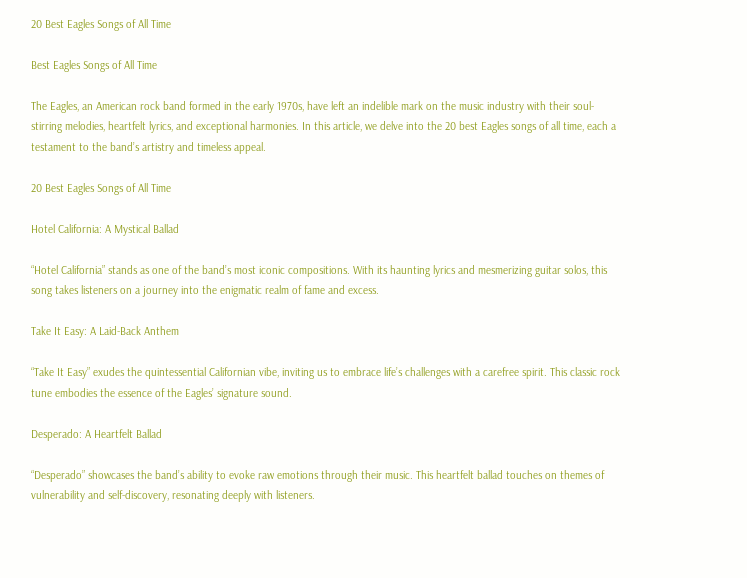20 Best Eagles Songs of All Time

Best Eagles Songs of All Time

The Eagles, an American rock band formed in the early 1970s, have left an indelible mark on the music industry with their soul-stirring melodies, heartfelt lyrics, and exceptional harmonies. In this article, we delve into the 20 best Eagles songs of all time, each a testament to the band’s artistry and timeless appeal.

20 Best Eagles Songs of All Time

Hotel California: A Mystical Ballad

“Hotel California” stands as one of the band’s most iconic compositions. With its haunting lyrics and mesmerizing guitar solos, this song takes listeners on a journey into the enigmatic realm of fame and excess.

Take It Easy: A Laid-Back Anthem

“Take It Easy” exudes the quintessential Californian vibe, inviting us to embrace life’s challenges with a carefree spirit. This classic rock tune embodies the essence of the Eagles’ signature sound.

Desperado: A Heartfelt Ballad

“Desperado” showcases the band’s ability to evoke raw emotions through their music. This heartfelt ballad touches on themes of vulnerability and self-discovery, resonating deeply with listeners.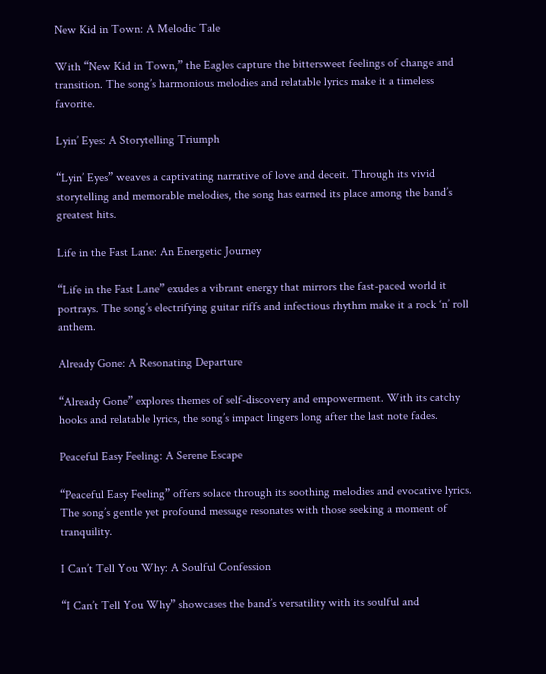New Kid in Town: A Melodic Tale

With “New Kid in Town,” the Eagles capture the bittersweet feelings of change and transition. The song’s harmonious melodies and relatable lyrics make it a timeless favorite.

Lyin’ Eyes: A Storytelling Triumph

“Lyin’ Eyes” weaves a captivating narrative of love and deceit. Through its vivid storytelling and memorable melodies, the song has earned its place among the band’s greatest hits.

Life in the Fast Lane: An Energetic Journey

“Life in the Fast Lane” exudes a vibrant energy that mirrors the fast-paced world it portrays. The song’s electrifying guitar riffs and infectious rhythm make it a rock ‘n’ roll anthem.

Already Gone: A Resonating Departure

“Already Gone” explores themes of self-discovery and empowerment. With its catchy hooks and relatable lyrics, the song’s impact lingers long after the last note fades.

Peaceful Easy Feeling: A Serene Escape

“Peaceful Easy Feeling” offers solace through its soothing melodies and evocative lyrics. The song’s gentle yet profound message resonates with those seeking a moment of tranquility.

I Can’t Tell You Why: A Soulful Confession

“I Can’t Tell You Why” showcases the band’s versatility with its soulful and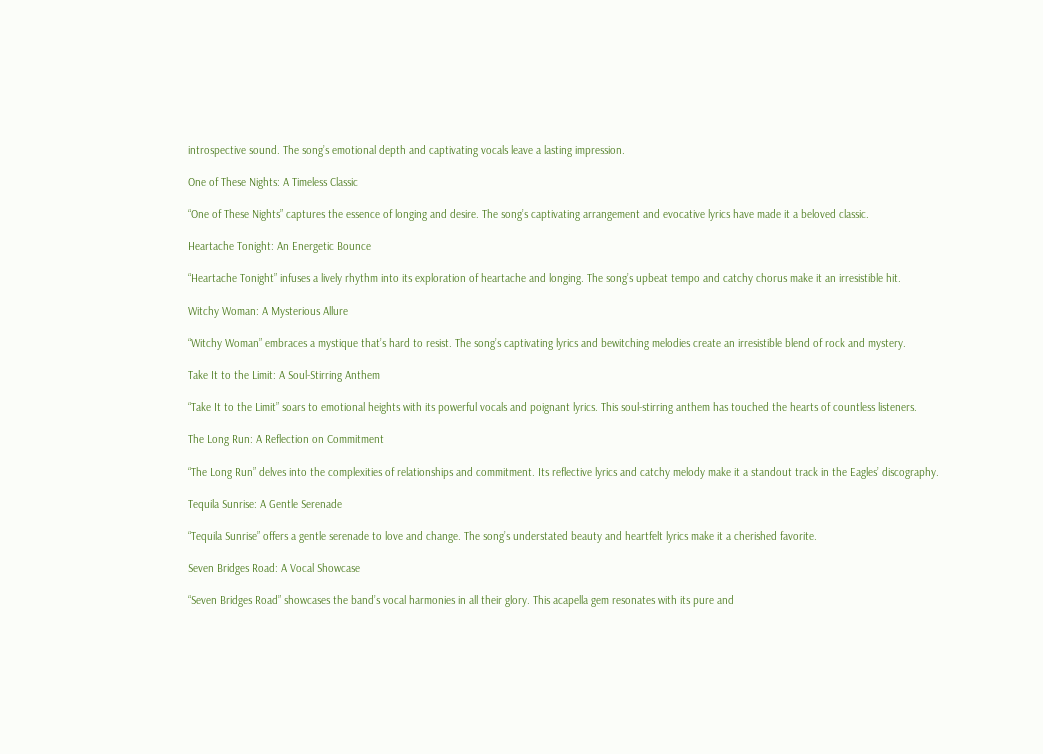introspective sound. The song’s emotional depth and captivating vocals leave a lasting impression.

One of These Nights: A Timeless Classic

“One of These Nights” captures the essence of longing and desire. The song’s captivating arrangement and evocative lyrics have made it a beloved classic.

Heartache Tonight: An Energetic Bounce

“Heartache Tonight” infuses a lively rhythm into its exploration of heartache and longing. The song’s upbeat tempo and catchy chorus make it an irresistible hit.

Witchy Woman: A Mysterious Allure

“Witchy Woman” embraces a mystique that’s hard to resist. The song’s captivating lyrics and bewitching melodies create an irresistible blend of rock and mystery.

Take It to the Limit: A Soul-Stirring Anthem

“Take It to the Limit” soars to emotional heights with its powerful vocals and poignant lyrics. This soul-stirring anthem has touched the hearts of countless listeners.

The Long Run: A Reflection on Commitment

“The Long Run” delves into the complexities of relationships and commitment. Its reflective lyrics and catchy melody make it a standout track in the Eagles’ discography.

Tequila Sunrise: A Gentle Serenade

“Tequila Sunrise” offers a gentle serenade to love and change. The song’s understated beauty and heartfelt lyrics make it a cherished favorite.

Seven Bridges Road: A Vocal Showcase

“Seven Bridges Road” showcases the band’s vocal harmonies in all their glory. This acapella gem resonates with its pure and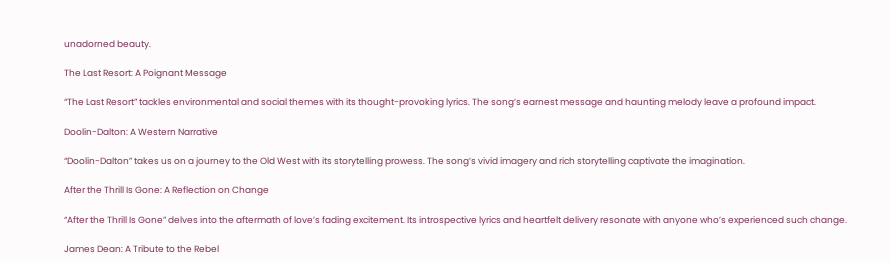unadorned beauty.

The Last Resort: A Poignant Message

“The Last Resort” tackles environmental and social themes with its thought-provoking lyrics. The song’s earnest message and haunting melody leave a profound impact.

Doolin-Dalton: A Western Narrative

“Doolin-Dalton” takes us on a journey to the Old West with its storytelling prowess. The song’s vivid imagery and rich storytelling captivate the imagination.

After the Thrill Is Gone: A Reflection on Change

“After the Thrill Is Gone” delves into the aftermath of love’s fading excitement. Its introspective lyrics and heartfelt delivery resonate with anyone who’s experienced such change.

James Dean: A Tribute to the Rebel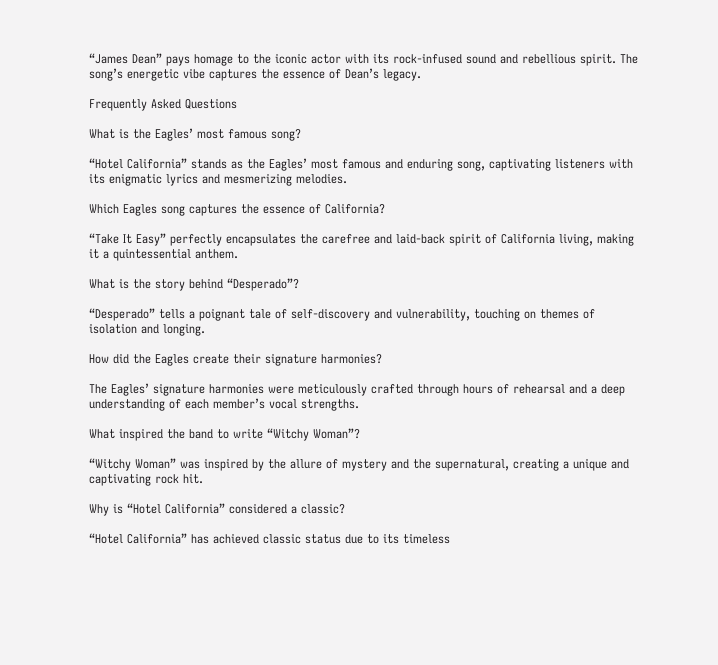“James Dean” pays homage to the iconic actor with its rock-infused sound and rebellious spirit. The song’s energetic vibe captures the essence of Dean’s legacy.

Frequently Asked Questions

What is the Eagles’ most famous song?

“Hotel California” stands as the Eagles’ most famous and enduring song, captivating listeners with its enigmatic lyrics and mesmerizing melodies.

Which Eagles song captures the essence of California?

“Take It Easy” perfectly encapsulates the carefree and laid-back spirit of California living, making it a quintessential anthem.

What is the story behind “Desperado”?

“Desperado” tells a poignant tale of self-discovery and vulnerability, touching on themes of isolation and longing.

How did the Eagles create their signature harmonies?

The Eagles’ signature harmonies were meticulously crafted through hours of rehearsal and a deep understanding of each member’s vocal strengths.

What inspired the band to write “Witchy Woman”?

“Witchy Woman” was inspired by the allure of mystery and the supernatural, creating a unique and captivating rock hit.

Why is “Hotel California” considered a classic?

“Hotel California” has achieved classic status due to its timeless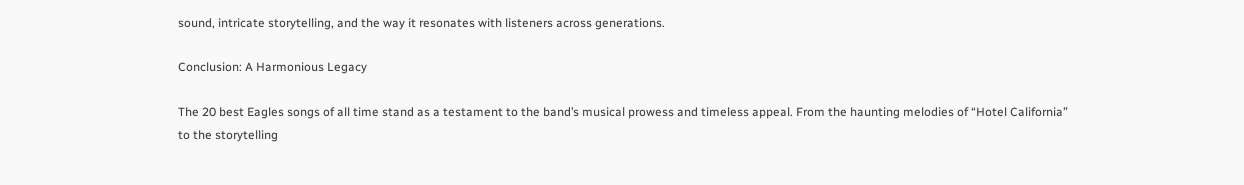sound, intricate storytelling, and the way it resonates with listeners across generations.

Conclusion: A Harmonious Legacy

The 20 best Eagles songs of all time stand as a testament to the band’s musical prowess and timeless appeal. From the haunting melodies of “Hotel California” to the storytelling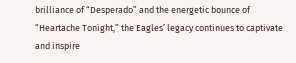brilliance of “Desperado” and the energetic bounce of “Heartache Tonight,” the Eagles’ legacy continues to captivate and inspire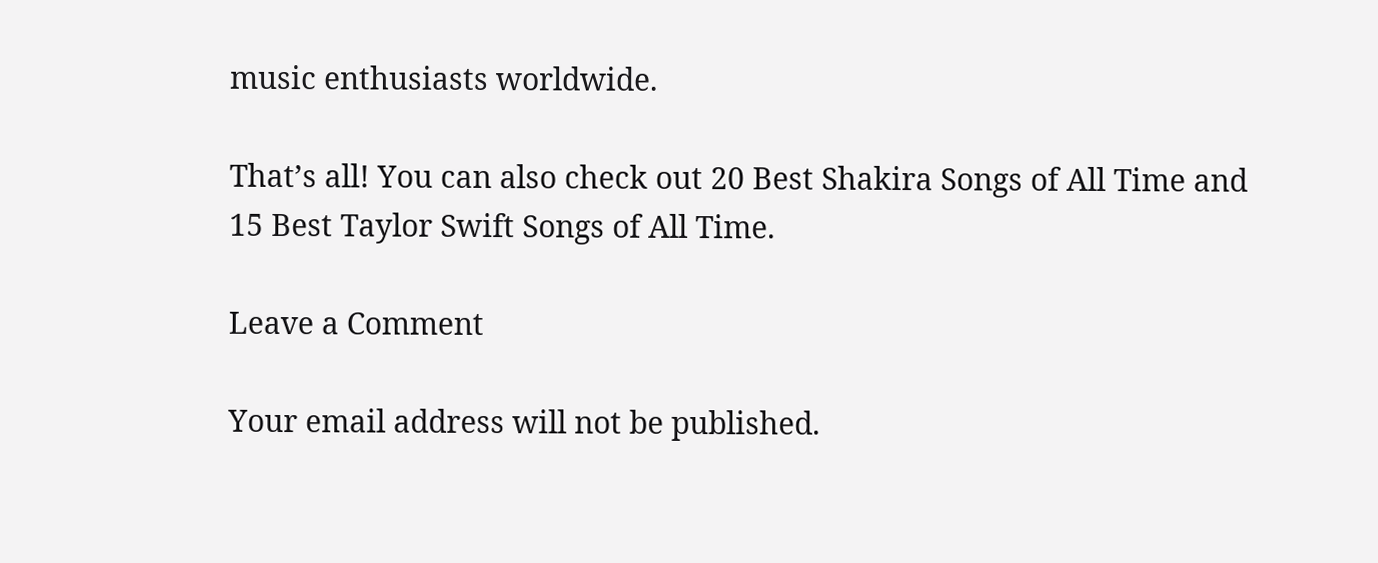music enthusiasts worldwide.

That’s all! You can also check out 20 Best Shakira Songs of All Time and 15 Best Taylor Swift Songs of All Time.

Leave a Comment

Your email address will not be published.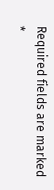Required fields are marked *